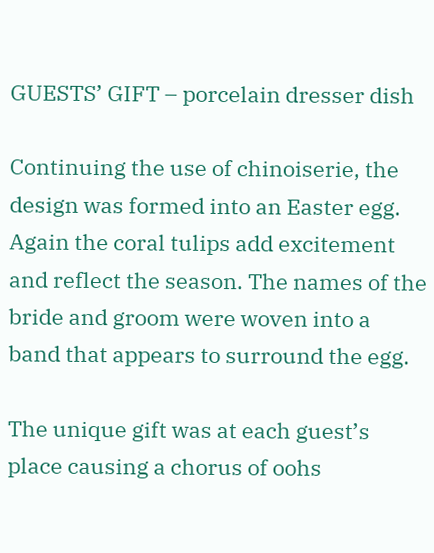GUESTS’ GIFT – porcelain dresser dish

Continuing the use of chinoiserie, the design was formed into an Easter egg. Again the coral tulips add excitement and reflect the season. The names of the bride and groom were woven into a band that appears to surround the egg.

The unique gift was at each guest’s place causing a chorus of oohs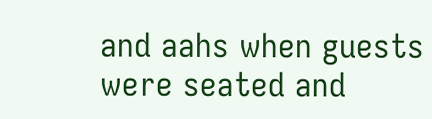and aahs when guests were seated and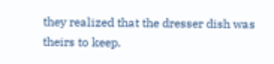they realized that the dresser dish was theirs to keep.